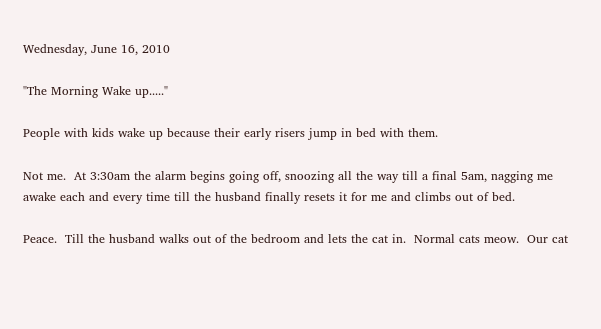Wednesday, June 16, 2010

"The Morning Wake up....."

People with kids wake up because their early risers jump in bed with them.

Not me.  At 3:30am the alarm begins going off, snoozing all the way till a final 5am, nagging me awake each and every time till the husband finally resets it for me and climbs out of bed.

Peace.  Till the husband walks out of the bedroom and lets the cat in.  Normal cats meow.  Our cat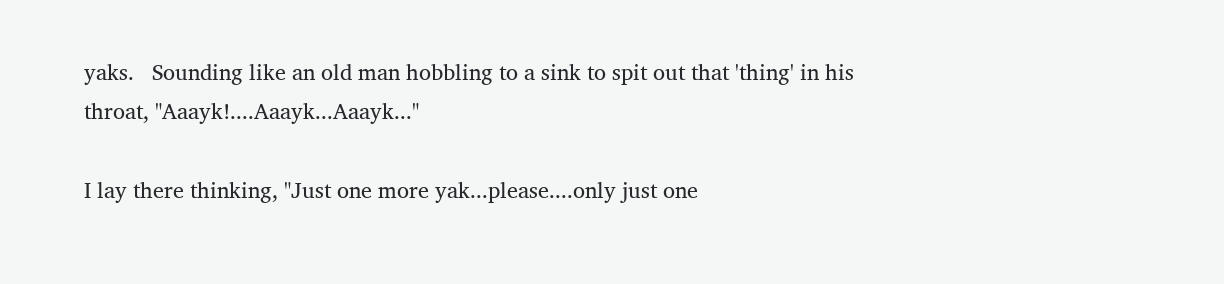yaks.   Sounding like an old man hobbling to a sink to spit out that 'thing' in his throat, "Aaayk!....Aaayk...Aaayk..."

I lay there thinking, "Just one more yak...please....only just one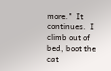more."  It continues.  I climb out of bed, boot the cat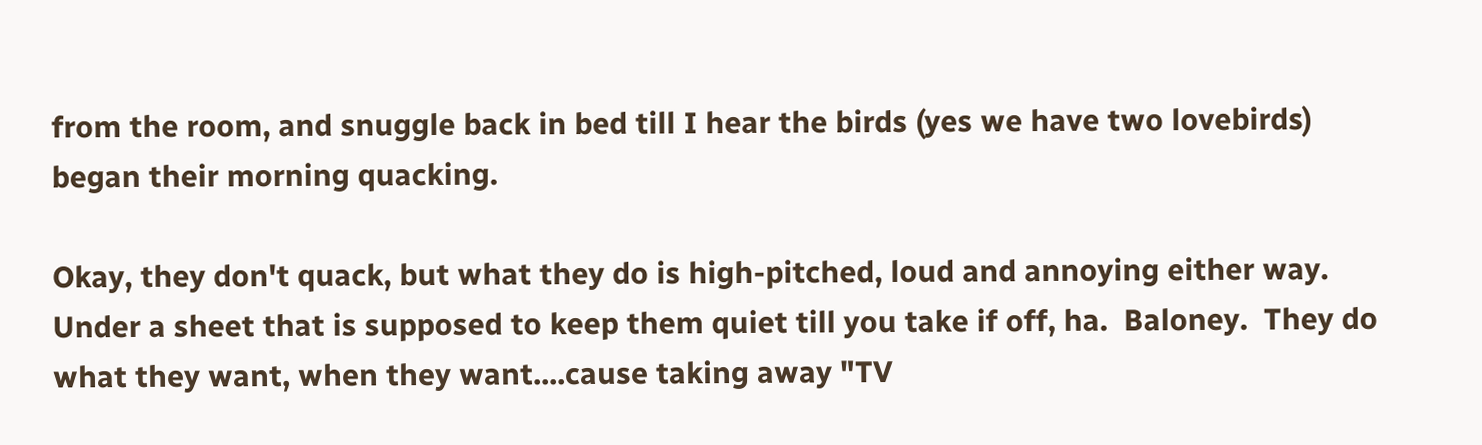from the room, and snuggle back in bed till I hear the birds (yes we have two lovebirds) began their morning quacking.

Okay, they don't quack, but what they do is high-pitched, loud and annoying either way.  Under a sheet that is supposed to keep them quiet till you take if off, ha.  Baloney.  They do what they want, when they want....cause taking away "TV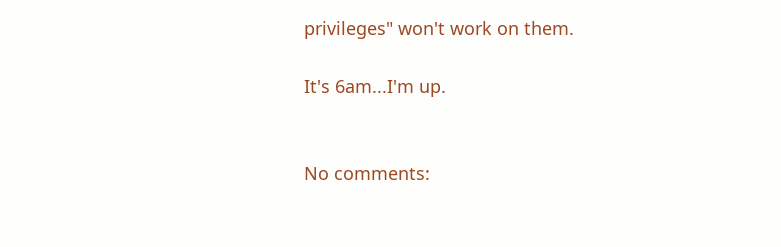privileges" won't work on them.

It's 6am...I'm up.


No comments: